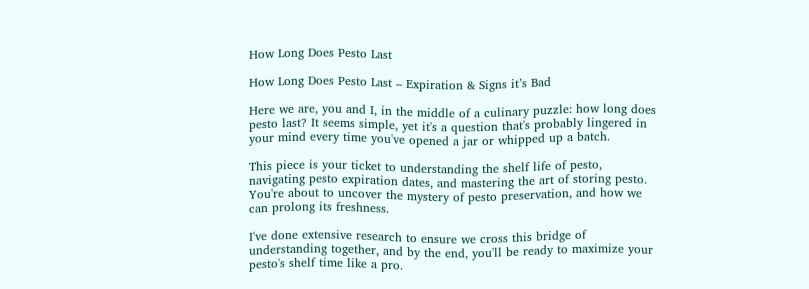How Long Does Pesto Last

How Long Does Pesto Last – Expiration & Signs it’s Bad

Here we are, you and I, in the middle of a culinary puzzle: how long does pesto last? It seems simple, yet it's a question that's probably lingered in your mind every time you've opened a jar or whipped up a batch.

This piece is your ticket to understanding the shelf life of pesto, navigating pesto expiration dates, and mastering the art of storing pesto. You're about to uncover the mystery of pesto preservation, and how we can prolong its freshness.

I've done extensive research to ensure we cross this bridge of understanding together, and by the end, you'll be ready to maximize your pesto's shelf time like a pro.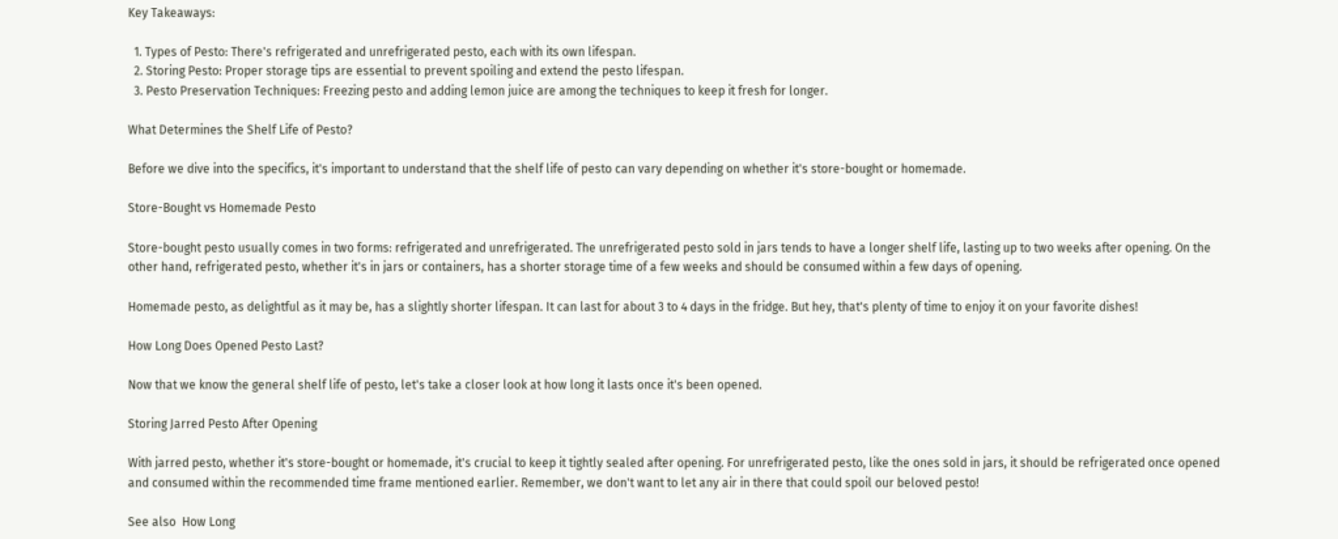Key Takeaways:

  1. Types of Pesto: There's refrigerated and unrefrigerated pesto, each with its own lifespan.
  2. Storing Pesto: Proper storage tips are essential to prevent spoiling and extend the pesto lifespan.
  3. Pesto Preservation Techniques: Freezing pesto and adding lemon juice are among the techniques to keep it fresh for longer.

What Determines the Shelf Life of Pesto?

Before we dive into the specifics, it's important to understand that the shelf life of pesto can vary depending on whether it's store-bought or homemade.

Store-Bought vs Homemade Pesto

Store-bought pesto usually comes in two forms: refrigerated and unrefrigerated. The unrefrigerated pesto sold in jars tends to have a longer shelf life, lasting up to two weeks after opening. On the other hand, refrigerated pesto, whether it's in jars or containers, has a shorter storage time of a few weeks and should be consumed within a few days of opening.

Homemade pesto, as delightful as it may be, has a slightly shorter lifespan. It can last for about 3 to 4 days in the fridge. But hey, that's plenty of time to enjoy it on your favorite dishes!

How Long Does Opened Pesto Last?

Now that we know the general shelf life of pesto, let's take a closer look at how long it lasts once it's been opened.

Storing Jarred Pesto After Opening

With jarred pesto, whether it's store-bought or homemade, it's crucial to keep it tightly sealed after opening. For unrefrigerated pesto, like the ones sold in jars, it should be refrigerated once opened and consumed within the recommended time frame mentioned earlier. Remember, we don't want to let any air in there that could spoil our beloved pesto!

See also  How Long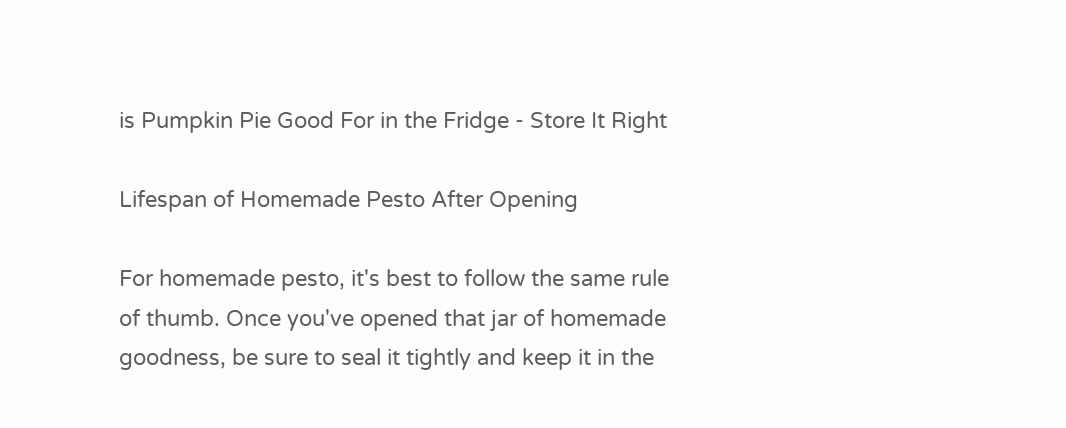is Pumpkin Pie Good For in the Fridge - Store It Right

Lifespan of Homemade Pesto After Opening

For homemade pesto, it's best to follow the same rule of thumb. Once you've opened that jar of homemade goodness, be sure to seal it tightly and keep it in the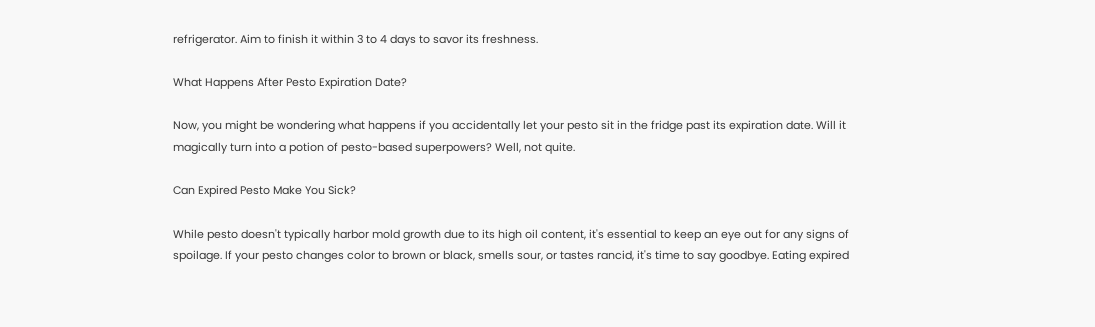refrigerator. Aim to finish it within 3 to 4 days to savor its freshness.

What Happens After Pesto Expiration Date?

Now, you might be wondering what happens if you accidentally let your pesto sit in the fridge past its expiration date. Will it magically turn into a potion of pesto-based superpowers? Well, not quite.

Can Expired Pesto Make You Sick?

While pesto doesn't typically harbor mold growth due to its high oil content, it's essential to keep an eye out for any signs of spoilage. If your pesto changes color to brown or black, smells sour, or tastes rancid, it's time to say goodbye. Eating expired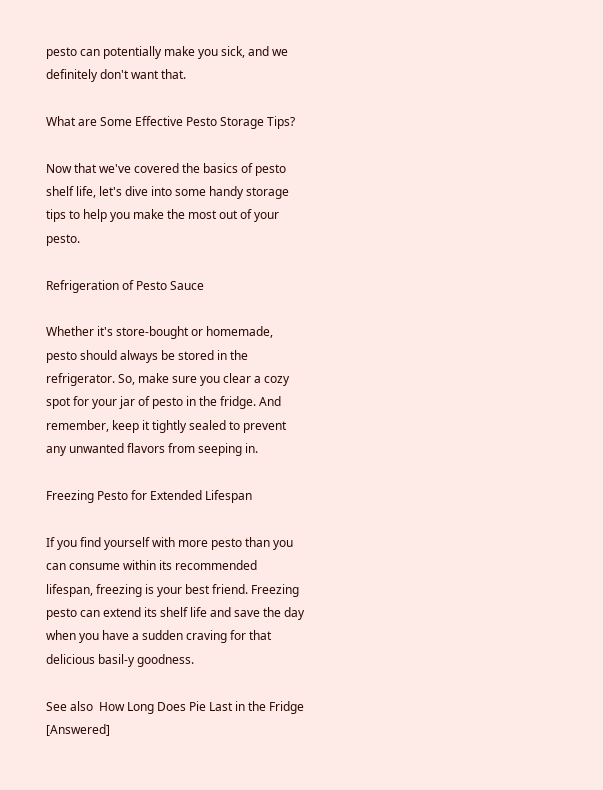pesto can potentially make you sick, and we definitely don't want that.

What are Some Effective Pesto Storage Tips?

Now that we've covered the basics of pesto shelf life, let's dive into some handy storage tips to help you make the most out of your pesto.

Refrigeration of Pesto Sauce

Whether it's store-bought or homemade, pesto should always be stored in the refrigerator. So, make sure you clear a cozy spot for your jar of pesto in the fridge. And remember, keep it tightly sealed to prevent any unwanted flavors from seeping in.

Freezing Pesto for Extended Lifespan

If you find yourself with more pesto than you can consume within its recommended lifespan, freezing is your best friend. Freezing pesto can extend its shelf life and save the day when you have a sudden craving for that delicious basil-y goodness.

See also  How Long Does Pie Last in the Fridge [Answered]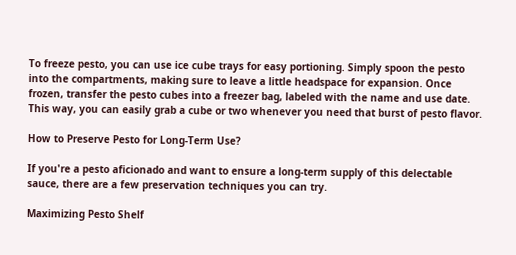To freeze pesto, you can use ice cube trays for easy portioning. Simply spoon the pesto into the compartments, making sure to leave a little headspace for expansion. Once frozen, transfer the pesto cubes into a freezer bag, labeled with the name and use date. This way, you can easily grab a cube or two whenever you need that burst of pesto flavor.

How to Preserve Pesto for Long-Term Use?

If you're a pesto aficionado and want to ensure a long-term supply of this delectable sauce, there are a few preservation techniques you can try.

Maximizing Pesto Shelf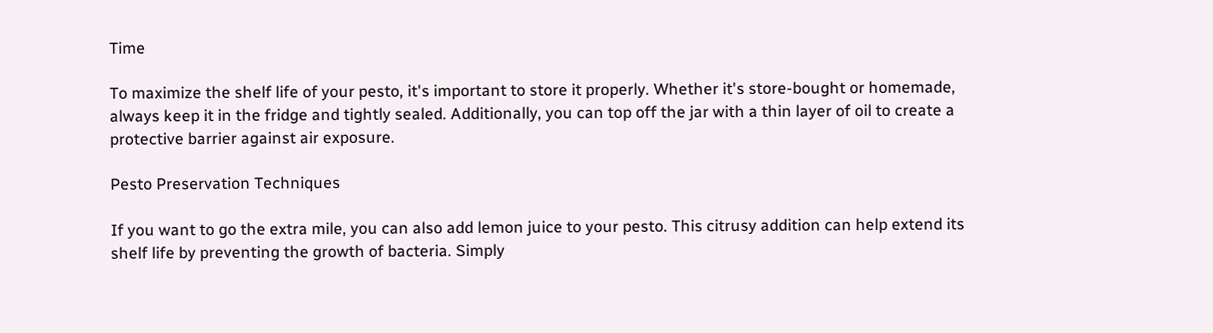Time

To maximize the shelf life of your pesto, it's important to store it properly. Whether it's store-bought or homemade, always keep it in the fridge and tightly sealed. Additionally, you can top off the jar with a thin layer of oil to create a protective barrier against air exposure.

Pesto Preservation Techniques

If you want to go the extra mile, you can also add lemon juice to your pesto. This citrusy addition can help extend its shelf life by preventing the growth of bacteria. Simply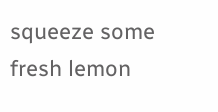squeeze some fresh lemon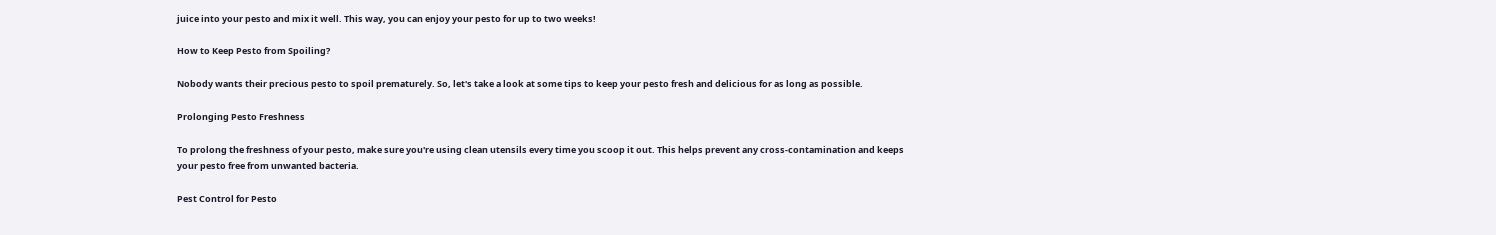juice into your pesto and mix it well. This way, you can enjoy your pesto for up to two weeks!

How to Keep Pesto from Spoiling?

Nobody wants their precious pesto to spoil prematurely. So, let's take a look at some tips to keep your pesto fresh and delicious for as long as possible.

Prolonging Pesto Freshness

To prolong the freshness of your pesto, make sure you're using clean utensils every time you scoop it out. This helps prevent any cross-contamination and keeps your pesto free from unwanted bacteria.

Pest Control for Pesto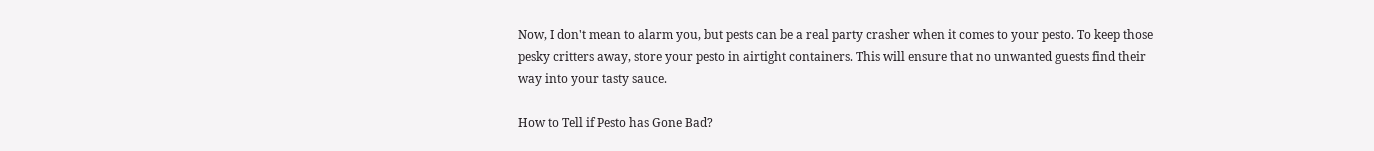Now, I don't mean to alarm you, but pests can be a real party crasher when it comes to your pesto. To keep those pesky critters away, store your pesto in airtight containers. This will ensure that no unwanted guests find their way into your tasty sauce.

How to Tell if Pesto has Gone Bad?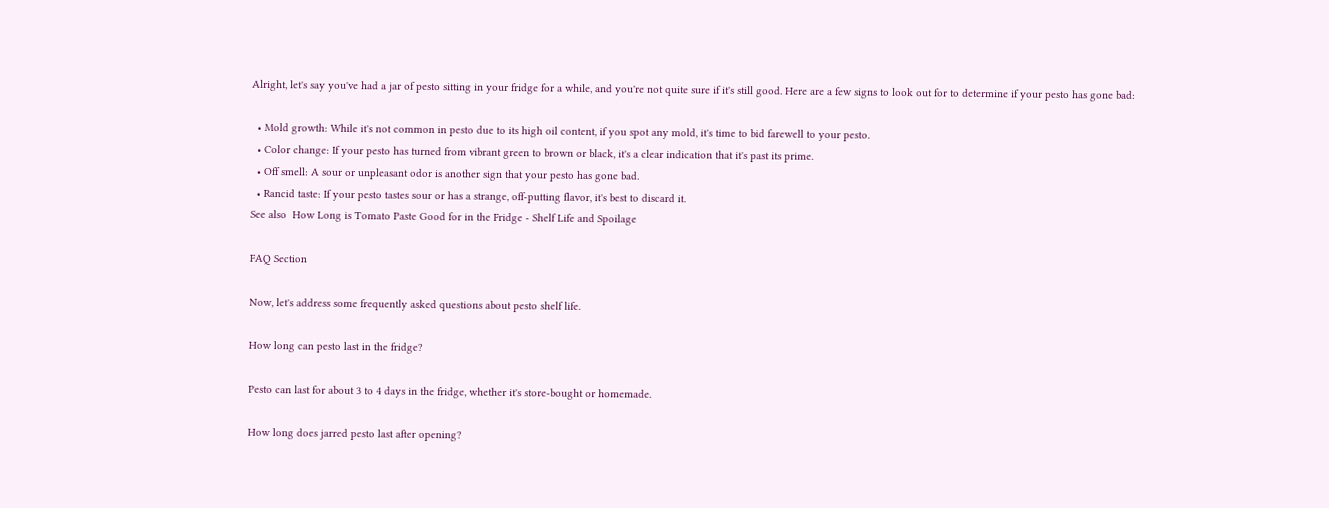Alright, let's say you've had a jar of pesto sitting in your fridge for a while, and you're not quite sure if it's still good. Here are a few signs to look out for to determine if your pesto has gone bad:

  • Mold growth: While it's not common in pesto due to its high oil content, if you spot any mold, it's time to bid farewell to your pesto.
  • Color change: If your pesto has turned from vibrant green to brown or black, it's a clear indication that it's past its prime.
  • Off smell: A sour or unpleasant odor is another sign that your pesto has gone bad.
  • Rancid taste: If your pesto tastes sour or has a strange, off-putting flavor, it's best to discard it.
See also  How Long is Tomato Paste Good for in the Fridge - Shelf Life and Spoilage

FAQ Section

Now, let's address some frequently asked questions about pesto shelf life.

How long can pesto last in the fridge?

Pesto can last for about 3 to 4 days in the fridge, whether it's store-bought or homemade.

How long does jarred pesto last after opening?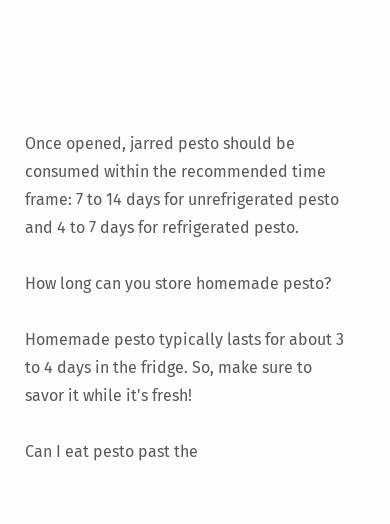Once opened, jarred pesto should be consumed within the recommended time frame: 7 to 14 days for unrefrigerated pesto and 4 to 7 days for refrigerated pesto.

How long can you store homemade pesto?

Homemade pesto typically lasts for about 3 to 4 days in the fridge. So, make sure to savor it while it's fresh!

Can I eat pesto past the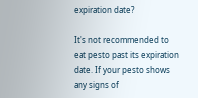expiration date?

It's not recommended to eat pesto past its expiration date. If your pesto shows any signs of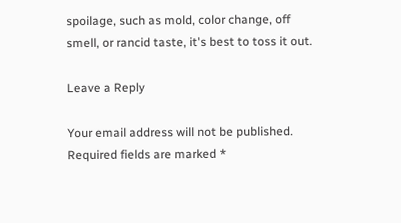spoilage, such as mold, color change, off smell, or rancid taste, it's best to toss it out.

Leave a Reply

Your email address will not be published. Required fields are marked *